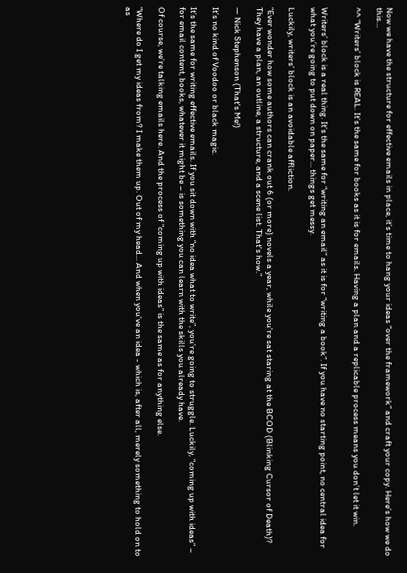Now we have the structure for effective emails in place, it’s time to hang your ideas “over the framework” and craft your copy. Here’s how we do this…

^^ “Writers’ block is REAL. It’s the same for books as it is for emails. Having a plan and a replicable process means you don’t let it win.


Writers’ block is a real thing. It’s the same for “writing an email” as it is for “writing a book”. If you have no starting point, no central idea for what you’re going to put down on paper… things get messy.

Luckily, writers’ block is an avoidable affliction.

“Ever wonder how some authors can crank out 6 (or more) novels a year, while you're sat staring at the BCOD (Blinking Cursor of Death)? They have a plan, an outline, a structure, and a scene list. That's how.”

— Nick Stephenson (That's Me!)

It’s no kind of Voodoo or black magic.

It’s the same for writing effective emails. If you sit down with “no idea what to write”, you’re going to struggle. Luckily, “coming up with ideas” – for email content, books, whatever it might be – is something you can learn with the skills you already have.

Of course, we’re talking emails here. And the process of “coming up with ideas” is the same as for anything else.

“Where do I get my ideas from? I make them up. Out of my head... And when you've an idea - which is, after all, merely something to hold on to as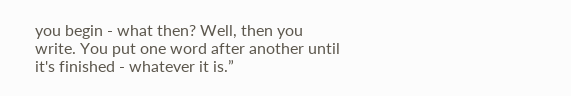you begin - what then? Well, then you write. You put one word after another until it's finished - whatever it is.”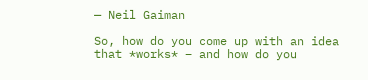— Neil Gaiman

So, how do you come up with an idea that *works* – and how do you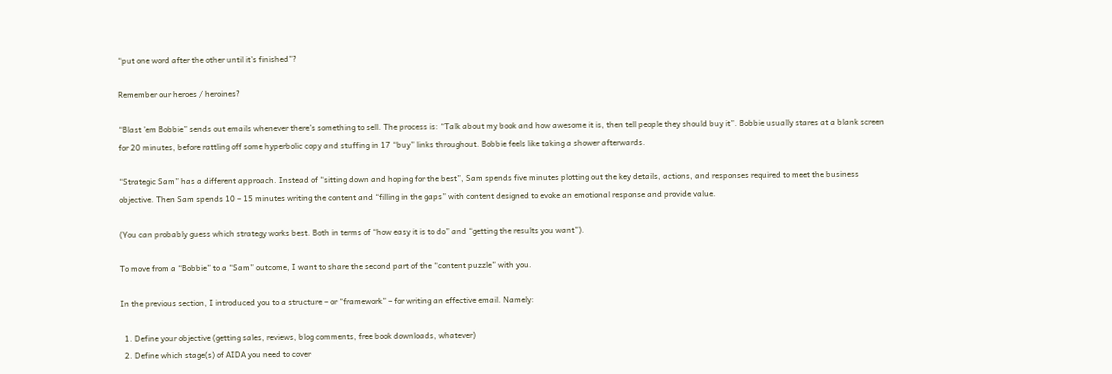“put one word after the other until it’s finished”?

Remember our heroes / heroines?

“Blast ’em Bobbie” sends out emails whenever there’s something to sell. The process is: “Talk about my book and how awesome it is, then tell people they should buy it”. Bobbie usually stares at a blank screen for 20 minutes, before rattling off some hyperbolic copy and stuffing in 17 “buy” links throughout. Bobbie feels like taking a shower afterwards.

“Strategic Sam” has a different approach. Instead of “sitting down and hoping for the best”, Sam spends five minutes plotting out the key details, actions, and responses required to meet the business objective. Then Sam spends 10 – 15 minutes writing the content and “filling in the gaps” with content designed to evoke an emotional response and provide value.

(You can probably guess which strategy works best. Both in terms of “how easy it is to do” and “getting the results you want”).

To move from a “Bobbie” to a “Sam” outcome, I want to share the second part of the “content puzzle” with you.

In the previous section, I introduced you to a structure – or “framework” – for writing an effective email. Namely:

  1. Define your objective (getting sales, reviews, blog comments, free book downloads, whatever)
  2. Define which stage(s) of AIDA you need to cover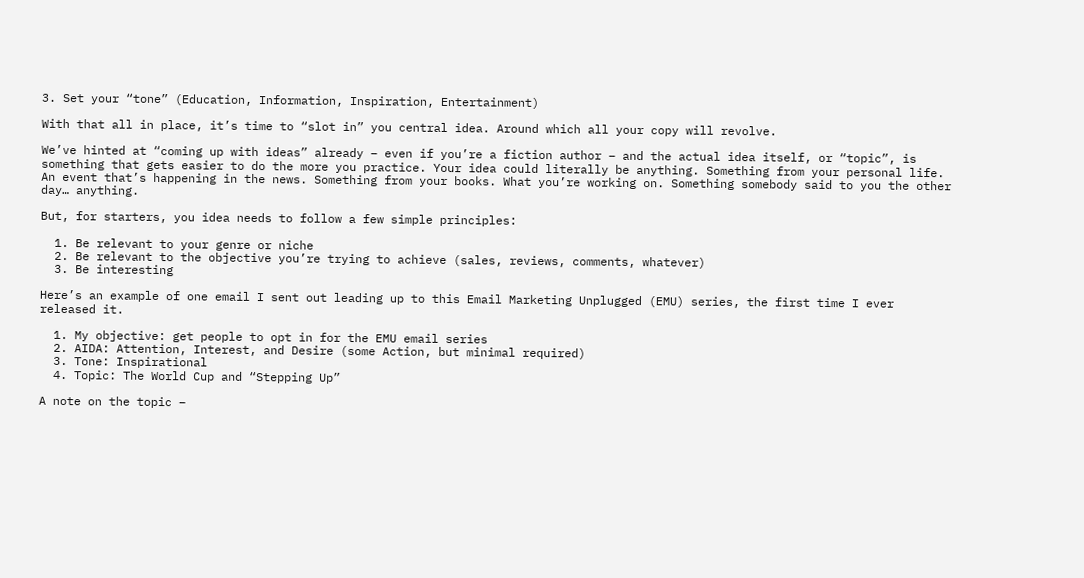3. Set your “tone” (Education, Information, Inspiration, Entertainment)

With that all in place, it’s time to “slot in” you central idea. Around which all your copy will revolve.

We’ve hinted at “coming up with ideas” already – even if you’re a fiction author – and the actual idea itself, or “topic”, is something that gets easier to do the more you practice. Your idea could literally be anything. Something from your personal life. An event that’s happening in the news. Something from your books. What you’re working on. Something somebody said to you the other day… anything.

But, for starters, you idea needs to follow a few simple principles:

  1. Be relevant to your genre or niche
  2. Be relevant to the objective you’re trying to achieve (sales, reviews, comments, whatever)
  3. Be interesting

Here’s an example of one email I sent out leading up to this Email Marketing Unplugged (EMU) series, the first time I ever released it.

  1. My objective: get people to opt in for the EMU email series
  2. AIDA: Attention, Interest, and Desire (some Action, but minimal required)
  3. Tone: Inspirational
  4. Topic: The World Cup and “Stepping Up”

A note on the topic –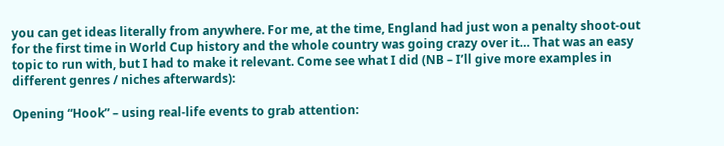you can get ideas literally from anywhere. For me, at the time, England had just won a penalty shoot-out for the first time in World Cup history and the whole country was going crazy over it… That was an easy topic to run with, but I had to make it relevant. Come see what I did (NB – I’ll give more examples in different genres / niches afterwards):

Opening “Hook” – using real-life events to grab attention: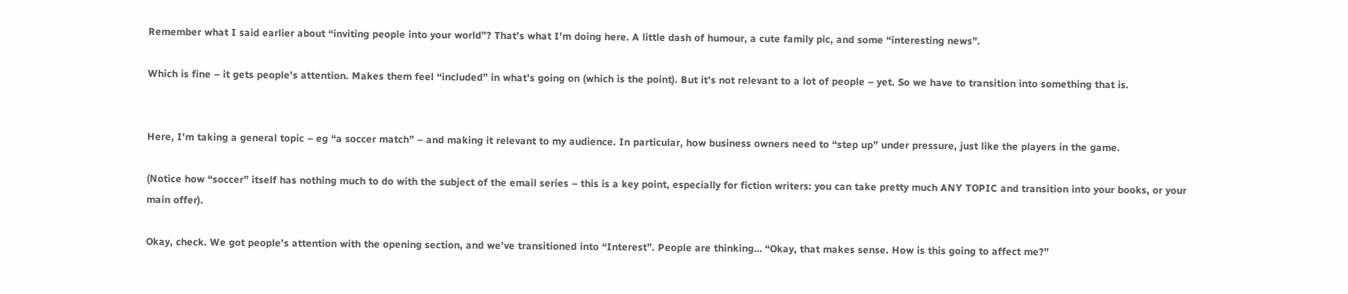Remember what I said earlier about “inviting people into your world”? That’s what I’m doing here. A little dash of humour, a cute family pic, and some “interesting news”.

Which is fine – it gets people’s attention. Makes them feel “included” in what’s going on (which is the point). But it’s not relevant to a lot of people – yet. So we have to transition into something that is.


Here, I’m taking a general topic – eg “a soccer match” – and making it relevant to my audience. In particular, how business owners need to “step up” under pressure, just like the players in the game.

(Notice how “soccer” itself has nothing much to do with the subject of the email series – this is a key point, especially for fiction writers: you can take pretty much ANY TOPIC and transition into your books, or your main offer).

Okay, check. We got people’s attention with the opening section, and we’ve transitioned into “Interest”. People are thinking… “Okay, that makes sense. How is this going to affect me?”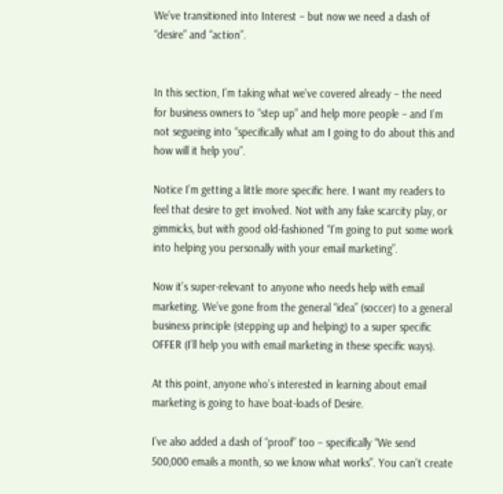We’ve transitioned into Interest – but now we need a dash of “desire” and “action”.


In this section, I’m taking what we’ve covered already – the need for business owners to “step up” and help more people – and I’m not segueing into “specifically what am I going to do about this and how will it help you”.

Notice I’m getting a little more specific here. I want my readers to feel that desire to get involved. Not with any fake scarcity play, or gimmicks, but with good old-fashioned “I’m going to put some work into helping you personally with your email marketing”.

Now it’s super-relevant to anyone who needs help with email marketing. We’ve gone from the general “idea” (soccer) to a general business principle (stepping up and helping) to a super specific OFFER (I’ll help you with email marketing in these specific ways).

At this point, anyone who’s interested in learning about email marketing is going to have boat-loads of Desire.

I’ve also added a dash of “proof” too – specifically “We send 500,000 emails a month, so we know what works”. You can’t create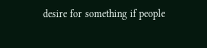desire for something if people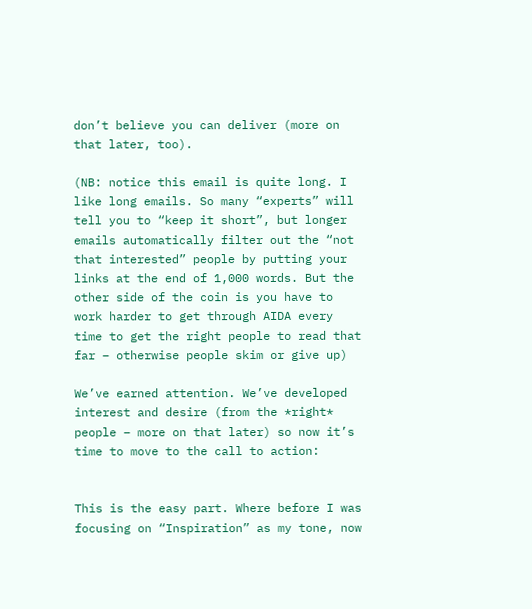don’t believe you can deliver (more on that later, too).

(NB: notice this email is quite long. I like long emails. So many “experts” will tell you to “keep it short”, but longer emails automatically filter out the “not that interested” people by putting your links at the end of 1,000 words. But the other side of the coin is you have to work harder to get through AIDA every time to get the right people to read that far – otherwise people skim or give up)

We’ve earned attention. We’ve developed interest and desire (from the *right* people – more on that later) so now it’s time to move to the call to action:


This is the easy part. Where before I was focusing on “Inspiration” as my tone, now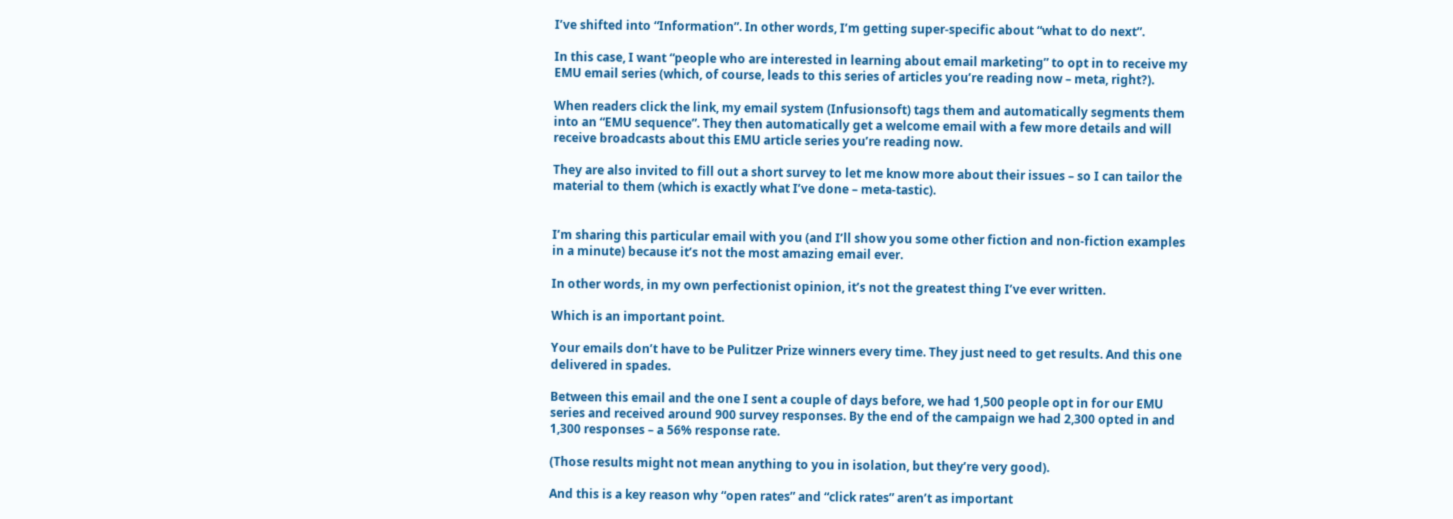I’ve shifted into “Information”. In other words, I’m getting super-specific about “what to do next”.

In this case, I want “people who are interested in learning about email marketing” to opt in to receive my EMU email series (which, of course, leads to this series of articles you’re reading now – meta, right?).

When readers click the link, my email system (Infusionsoft) tags them and automatically segments them into an “EMU sequence”. They then automatically get a welcome email with a few more details and will receive broadcasts about this EMU article series you’re reading now.

They are also invited to fill out a short survey to let me know more about their issues – so I can tailor the material to them (which is exactly what I’ve done – meta-tastic).


I’m sharing this particular email with you (and I’ll show you some other fiction and non-fiction examples in a minute) because it’s not the most amazing email ever.

In other words, in my own perfectionist opinion, it’s not the greatest thing I’ve ever written.

Which is an important point.

Your emails don’t have to be Pulitzer Prize winners every time. They just need to get results. And this one delivered in spades.

Between this email and the one I sent a couple of days before, we had 1,500 people opt in for our EMU series and received around 900 survey responses. By the end of the campaign we had 2,300 opted in and 1,300 responses – a 56% response rate.

(Those results might not mean anything to you in isolation, but they’re very good).

And this is a key reason why “open rates” and “click rates” aren’t as important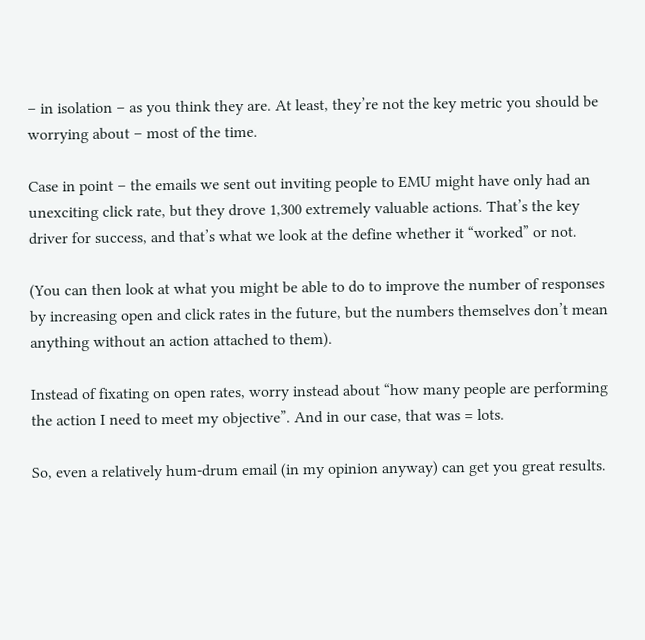– in isolation – as you think they are. At least, they’re not the key metric you should be worrying about – most of the time.

Case in point – the emails we sent out inviting people to EMU might have only had an unexciting click rate, but they drove 1,300 extremely valuable actions. That’s the key driver for success, and that’s what we look at the define whether it “worked” or not.

(You can then look at what you might be able to do to improve the number of responses by increasing open and click rates in the future, but the numbers themselves don’t mean anything without an action attached to them).

Instead of fixating on open rates, worry instead about “how many people are performing the action I need to meet my objective”. And in our case, that was = lots.

So, even a relatively hum-drum email (in my opinion anyway) can get you great results.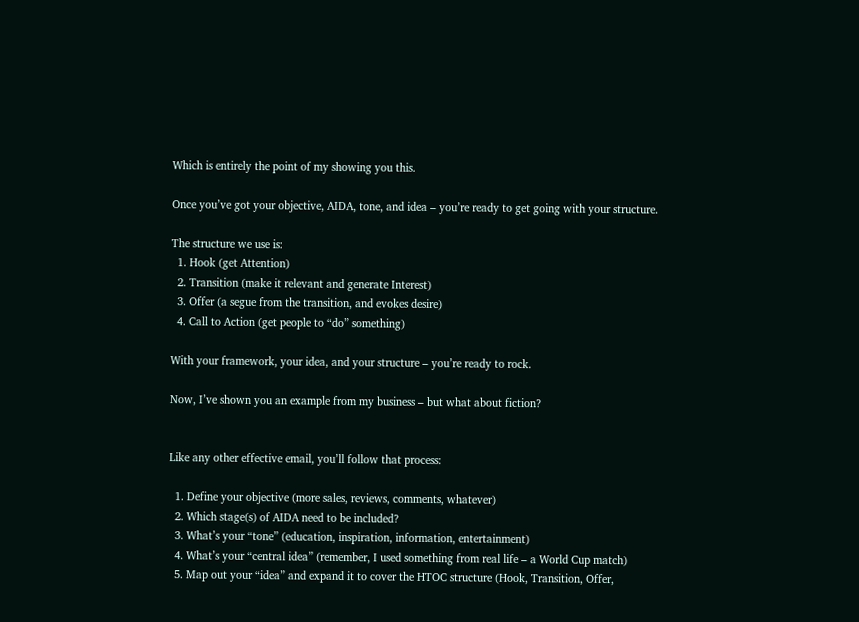Which is entirely the point of my showing you this.

Once you’ve got your objective, AIDA, tone, and idea – you’re ready to get going with your structure.

The structure we use is:
  1. Hook (get Attention)
  2. Transition (make it relevant and generate Interest)
  3. Offer (a segue from the transition, and evokes desire)
  4. Call to Action (get people to “do” something)

With your framework, your idea, and your structure – you’re ready to rock.

Now, I’ve shown you an example from my business – but what about fiction?


Like any other effective email, you’ll follow that process:

  1. Define your objective (more sales, reviews, comments, whatever)
  2. Which stage(s) of AIDA need to be included?
  3. What’s your “tone” (education, inspiration, information, entertainment)
  4. What’s your “central idea” (remember, I used something from real life – a World Cup match)
  5. Map out your “idea” and expand it to cover the HTOC structure (Hook, Transition, Offer,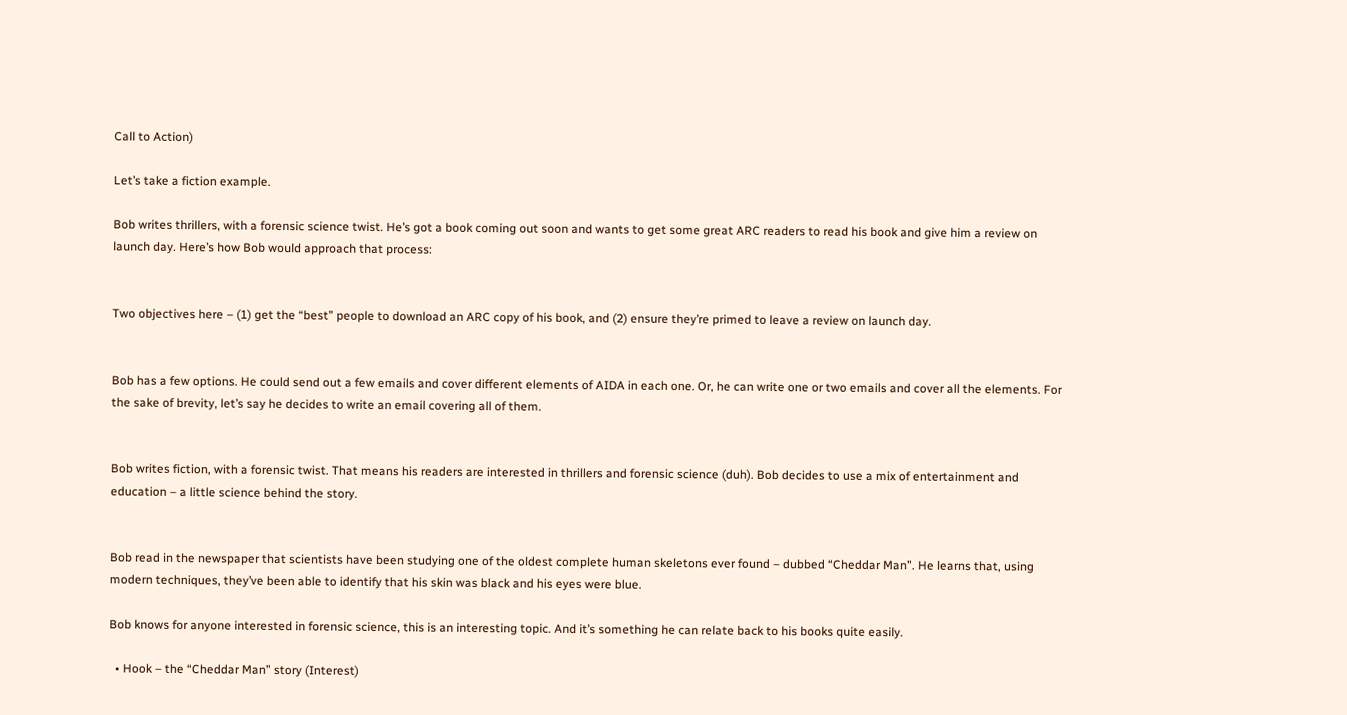Call to Action)

Let’s take a fiction example.

Bob writes thrillers, with a forensic science twist. He’s got a book coming out soon and wants to get some great ARC readers to read his book and give him a review on launch day. Here’s how Bob would approach that process:


Two objectives here – (1) get the “best” people to download an ARC copy of his book, and (2) ensure they’re primed to leave a review on launch day.


Bob has a few options. He could send out a few emails and cover different elements of AIDA in each one. Or, he can write one or two emails and cover all the elements. For the sake of brevity, let’s say he decides to write an email covering all of them.


Bob writes fiction, with a forensic twist. That means his readers are interested in thrillers and forensic science (duh). Bob decides to use a mix of entertainment and education – a little science behind the story.


Bob read in the newspaper that scientists have been studying one of the oldest complete human skeletons ever found – dubbed “Cheddar Man”. He learns that, using modern techniques, they’ve been able to identify that his skin was black and his eyes were blue.

Bob knows for anyone interested in forensic science, this is an interesting topic. And it’s something he can relate back to his books quite easily.

  • Hook – the “Cheddar Man” story (Interest)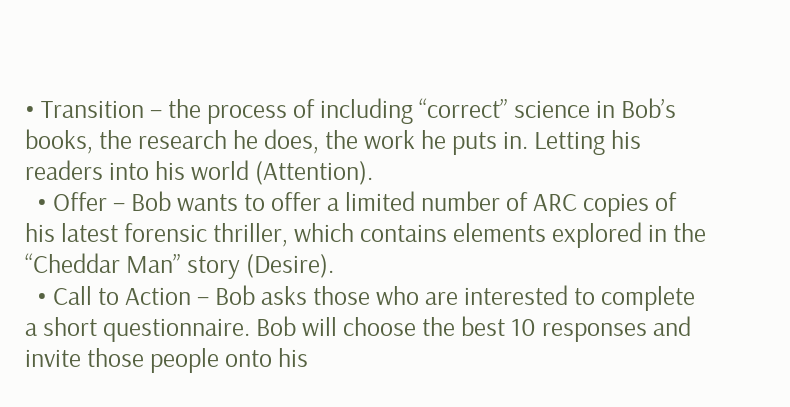• Transition – the process of including “correct” science in Bob’s books, the research he does, the work he puts in. Letting his readers into his world (Attention).
  • Offer – Bob wants to offer a limited number of ARC copies of his latest forensic thriller, which contains elements explored in the “Cheddar Man” story (Desire).
  • Call to Action – Bob asks those who are interested to complete a short questionnaire. Bob will choose the best 10 responses and invite those people onto his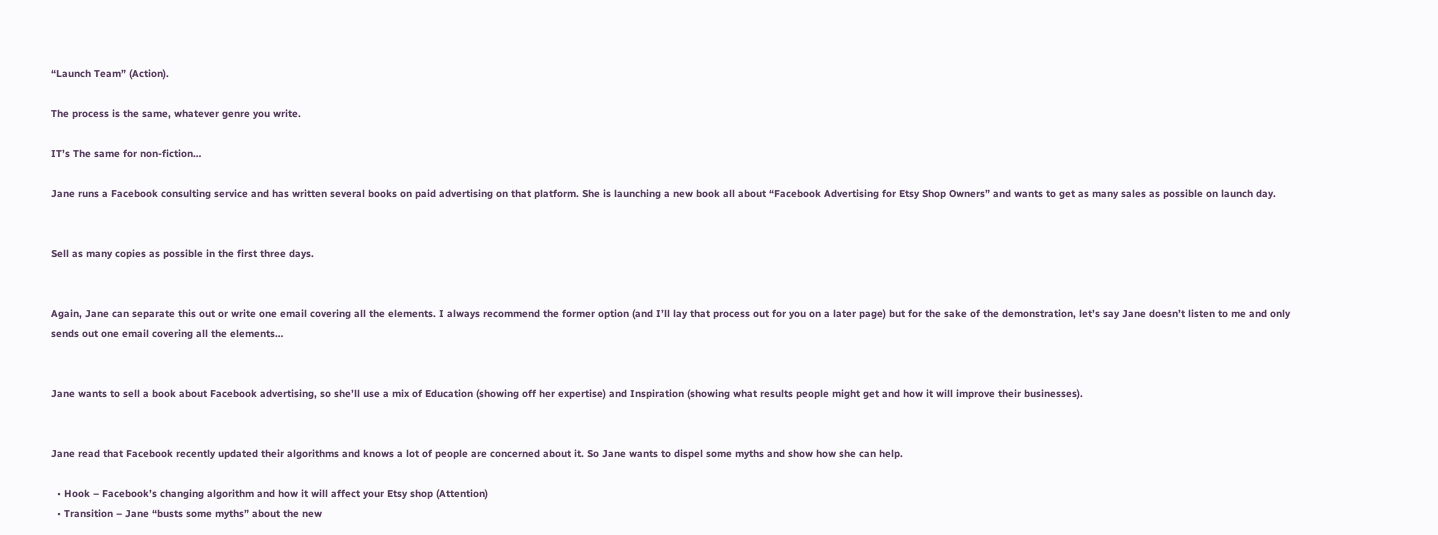“Launch Team” (Action).

The process is the same, whatever genre you write.

IT’s The same for non-fiction…

Jane runs a Facebook consulting service and has written several books on paid advertising on that platform. She is launching a new book all about “Facebook Advertising for Etsy Shop Owners” and wants to get as many sales as possible on launch day.


Sell as many copies as possible in the first three days.


Again, Jane can separate this out or write one email covering all the elements. I always recommend the former option (and I’ll lay that process out for you on a later page) but for the sake of the demonstration, let’s say Jane doesn’t listen to me and only sends out one email covering all the elements…


Jane wants to sell a book about Facebook advertising, so she’ll use a mix of Education (showing off her expertise) and Inspiration (showing what results people might get and how it will improve their businesses).


Jane read that Facebook recently updated their algorithms and knows a lot of people are concerned about it. So Jane wants to dispel some myths and show how she can help.

  • Hook – Facebook’s changing algorithm and how it will affect your Etsy shop (Attention)
  • Transition – Jane “busts some myths” about the new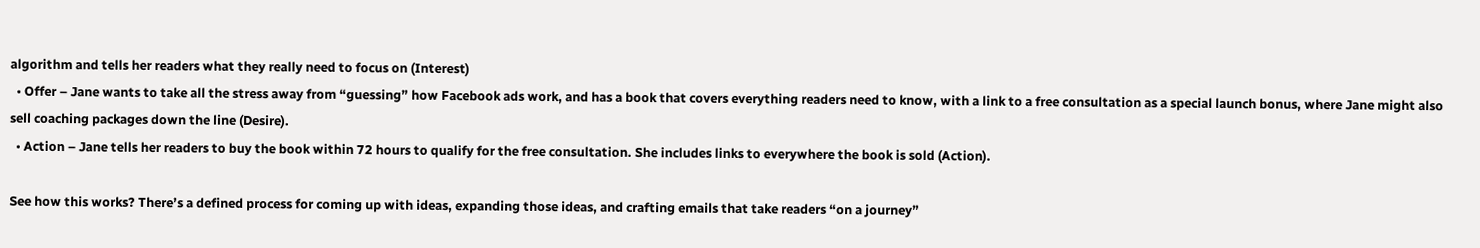algorithm and tells her readers what they really need to focus on (Interest)
  • Offer – Jane wants to take all the stress away from “guessing” how Facebook ads work, and has a book that covers everything readers need to know, with a link to a free consultation as a special launch bonus, where Jane might also sell coaching packages down the line (Desire).
  • Action – Jane tells her readers to buy the book within 72 hours to qualify for the free consultation. She includes links to everywhere the book is sold (Action).

See how this works? There’s a defined process for coming up with ideas, expanding those ideas, and crafting emails that take readers “on a journey”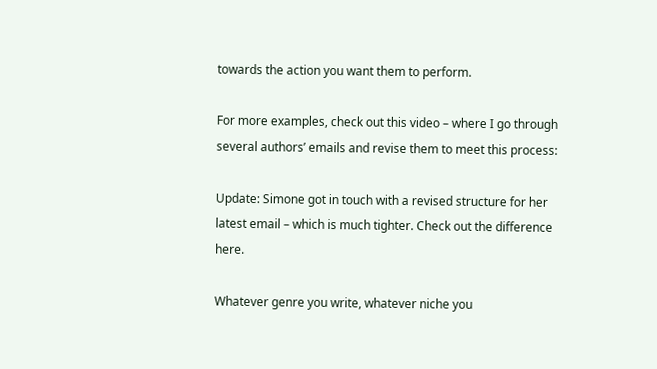towards the action you want them to perform.

For more examples, check out this video – where I go through several authors’ emails and revise them to meet this process:

Update: Simone got in touch with a revised structure for her latest email – which is much tighter. Check out the difference here.

Whatever genre you write, whatever niche you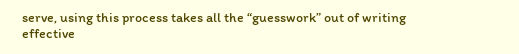serve, using this process takes all the “guesswork” out of writing effective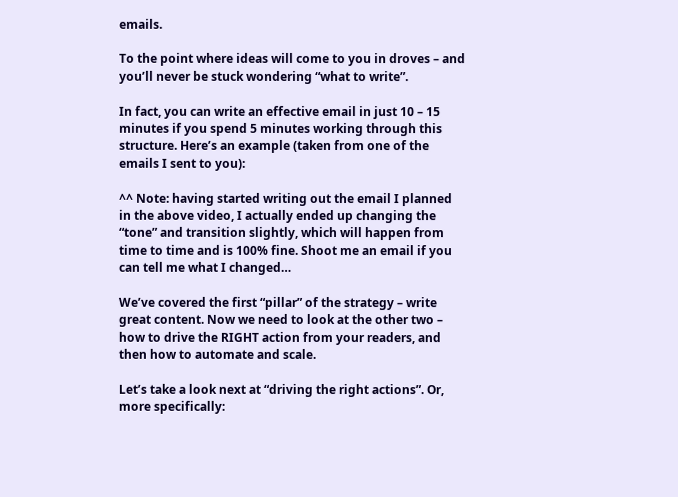emails.

To the point where ideas will come to you in droves – and you’ll never be stuck wondering “what to write”.

In fact, you can write an effective email in just 10 – 15 minutes if you spend 5 minutes working through this structure. Here’s an example (taken from one of the emails I sent to you):

^^ Note: having started writing out the email I planned in the above video, I actually ended up changing the “tone” and transition slightly, which will happen from time to time and is 100% fine. Shoot me an email if you can tell me what I changed…

We’ve covered the first “pillar” of the strategy – write great content. Now we need to look at the other two – how to drive the RIGHT action from your readers, and then how to automate and scale.

Let’s take a look next at “driving the right actions”. Or, more specifically: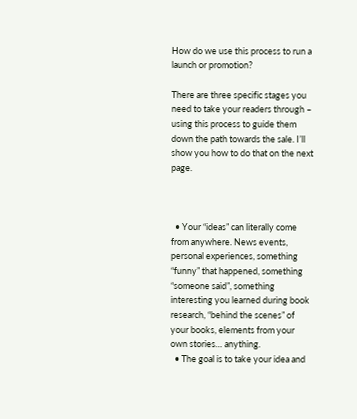How do we use this process to run a launch or promotion?

There are three specific stages you need to take your readers through – using this process to guide them down the path towards the sale. I’ll show you how to do that on the next page.



  • Your “ideas” can literally come from anywhere. News events, personal experiences, something “funny” that happened, something “someone said”, something interesting you learned during book research, “behind the scenes” of your books, elements from your own stories… anything.
  • The goal is to take your idea and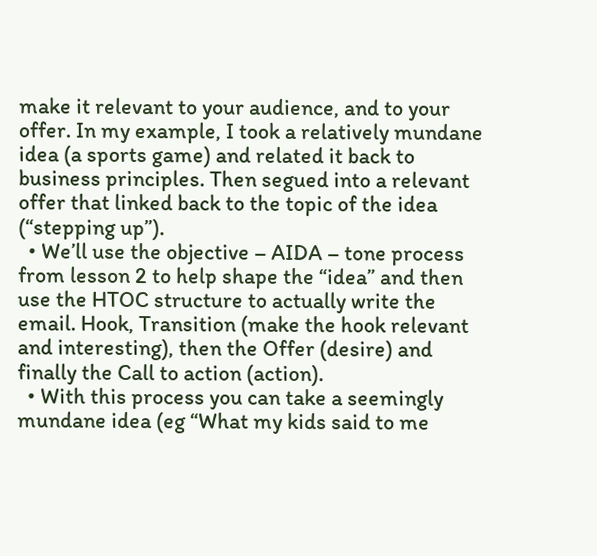make it relevant to your audience, and to your offer. In my example, I took a relatively mundane idea (a sports game) and related it back to business principles. Then segued into a relevant offer that linked back to the topic of the idea (“stepping up”).
  • We’ll use the objective – AIDA – tone process from lesson 2 to help shape the “idea” and then use the HTOC structure to actually write the email. Hook, Transition (make the hook relevant and interesting), then the Offer (desire) and finally the Call to action (action).
  • With this process you can take a seemingly mundane idea (eg “What my kids said to me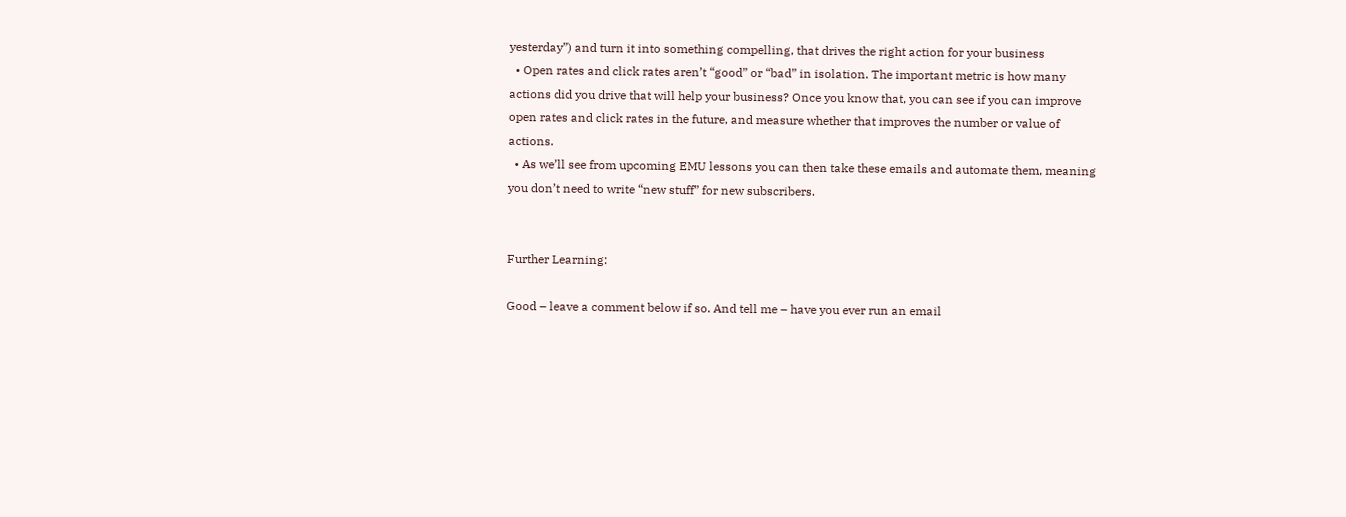yesterday”) and turn it into something compelling, that drives the right action for your business
  • Open rates and click rates aren’t “good” or “bad” in isolation. The important metric is how many actions did you drive that will help your business? Once you know that, you can see if you can improve open rates and click rates in the future, and measure whether that improves the number or value of actions.
  • As we’ll see from upcoming EMU lessons you can then take these emails and automate them, meaning you don’t need to write “new stuff” for new subscribers.


Further Learning:

Good – leave a comment below if so. And tell me – have you ever run an email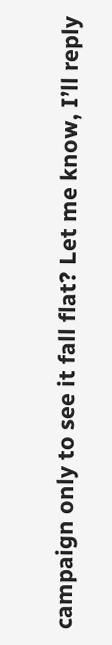campaign only to see it fall flat? Let me know, I’ll reply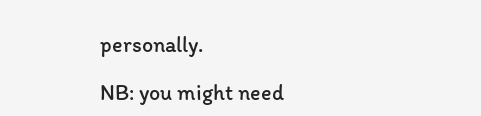personally.

NB: you might need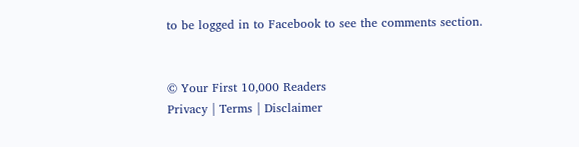to be logged in to Facebook to see the comments section.


© Your First 10,000 Readers
Privacy | Terms | Disclaimer